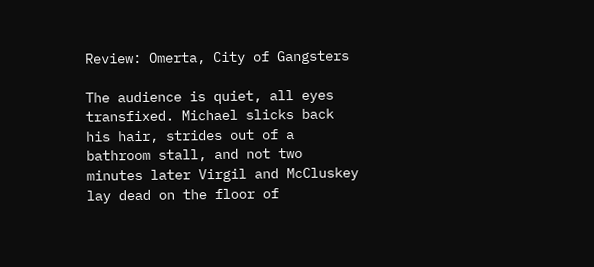Review: Omerta, City of Gangsters

The audience is quiet, all eyes transfixed. Michael slicks back his hair, strides out of a bathroom stall, and not two minutes later Virgil and McCluskey lay dead on the floor of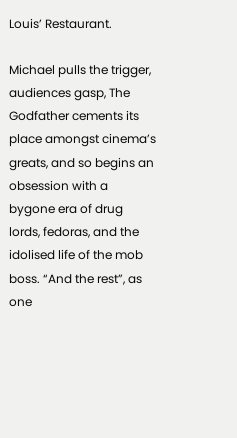Louis’ Restaurant.

Michael pulls the trigger, audiences gasp, The Godfather cements its place amongst cinema’s greats, and so begins an obsession with a bygone era of drug lords, fedoras, and the idolised life of the mob boss. “And the rest”, as one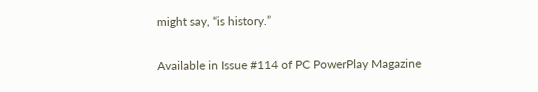might say, “is history.”

Available in Issue #114 of PC PowerPlay Magazine